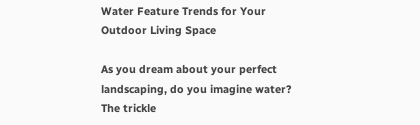Water Feature Trends for Your Outdoor Living Space

As you dream about your perfect landscaping, do you imagine water? The trickle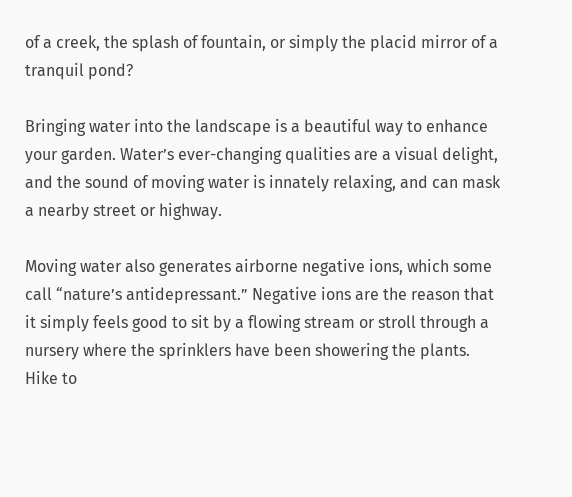of a creek, the splash of fountain, or simply the placid mirror of a tranquil pond?

Bringing water into the landscape is a beautiful way to enhance your garden. Water’s ever-changing qualities are a visual delight, and the sound of moving water is innately relaxing, and can mask a nearby street or highway.

Moving water also generates airborne negative ions, which some call “nature’s antidepressant.” Negative ions are the reason that it simply feels good to sit by a flowing stream or stroll through a nursery where the sprinklers have been showering the plants. Hike to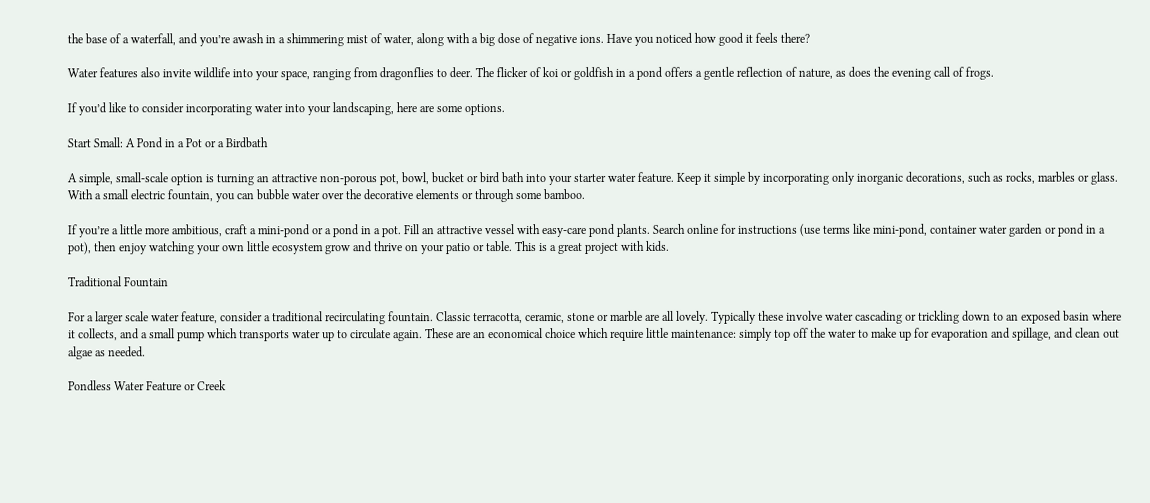the base of a waterfall, and you’re awash in a shimmering mist of water, along with a big dose of negative ions. Have you noticed how good it feels there?

Water features also invite wildlife into your space, ranging from dragonflies to deer. The flicker of koi or goldfish in a pond offers a gentle reflection of nature, as does the evening call of frogs.

If you’d like to consider incorporating water into your landscaping, here are some options.

Start Small: A Pond in a Pot or a Birdbath

A simple, small-scale option is turning an attractive non-porous pot, bowl, bucket or bird bath into your starter water feature. Keep it simple by incorporating only inorganic decorations, such as rocks, marbles or glass. With a small electric fountain, you can bubble water over the decorative elements or through some bamboo.

If you’re a little more ambitious, craft a mini-pond or a pond in a pot. Fill an attractive vessel with easy-care pond plants. Search online for instructions (use terms like mini-pond, container water garden or pond in a pot), then enjoy watching your own little ecosystem grow and thrive on your patio or table. This is a great project with kids.

Traditional Fountain

For a larger scale water feature, consider a traditional recirculating fountain. Classic terracotta, ceramic, stone or marble are all lovely. Typically these involve water cascading or trickling down to an exposed basin where it collects, and a small pump which transports water up to circulate again. These are an economical choice which require little maintenance: simply top off the water to make up for evaporation and spillage, and clean out algae as needed.

Pondless Water Feature or Creek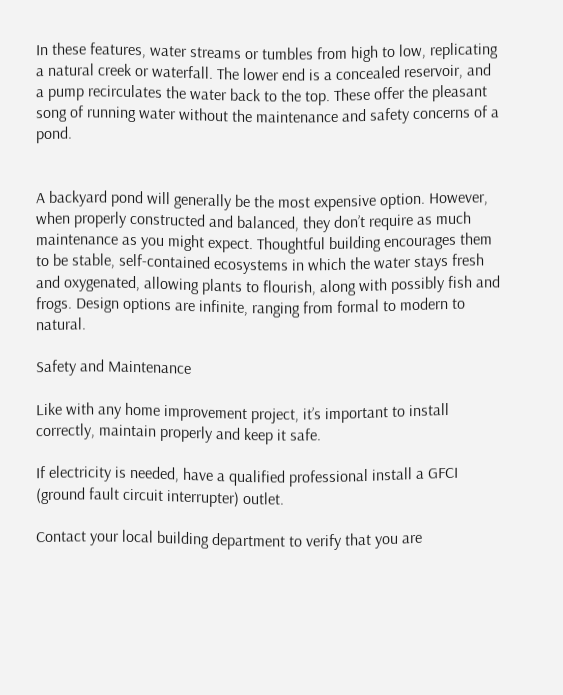In these features, water streams or tumbles from high to low, replicating a natural creek or waterfall. The lower end is a concealed reservoir, and a pump recirculates the water back to the top. These offer the pleasant song of running water without the maintenance and safety concerns of a pond.


A backyard pond will generally be the most expensive option. However, when properly constructed and balanced, they don’t require as much maintenance as you might expect. Thoughtful building encourages them to be stable, self-contained ecosystems in which the water stays fresh and oxygenated, allowing plants to flourish, along with possibly fish and frogs. Design options are infinite, ranging from formal to modern to natural.

Safety and Maintenance

Like with any home improvement project, it’s important to install correctly, maintain properly and keep it safe.

If electricity is needed, have a qualified professional install a GFCI (ground fault circuit interrupter) outlet.

Contact your local building department to verify that you are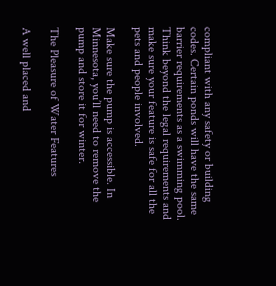compliant with any safety or building codes. Certain ponds will have the same barrier requirements as a swimming pool. Think beyond the legal requirements and make sure your feature is safe for all the pets and people involved.

Make sure the pump is accessible. In Minnesota, you’ll need to remove the pump and store it for winter.

The Pleasure of Water Features

A well placed and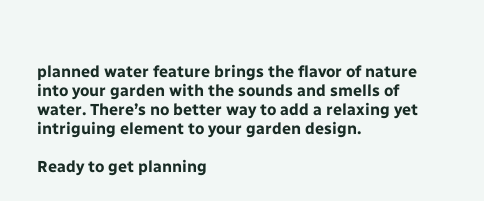planned water feature brings the flavor of nature into your garden with the sounds and smells of water. There’s no better way to add a relaxing yet intriguing element to your garden design.

Ready to get planning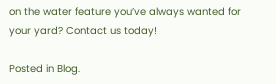on the water feature you’ve always wanted for your yard? Contact us today!

Posted in Blog.